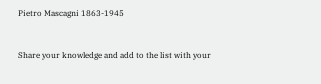Pietro Mascagni 1863-1945


Share your knowledge and add to the list with your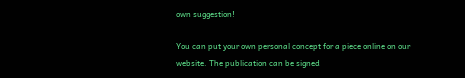own suggestion!

You can put your own personal concept for a piece online on our website. The publication can be signed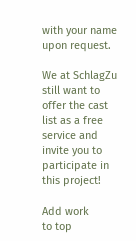with your name upon request.

We at SchlagZu still want to offer the cast list as a free service and invite you to participate in this project!

Add work
to top